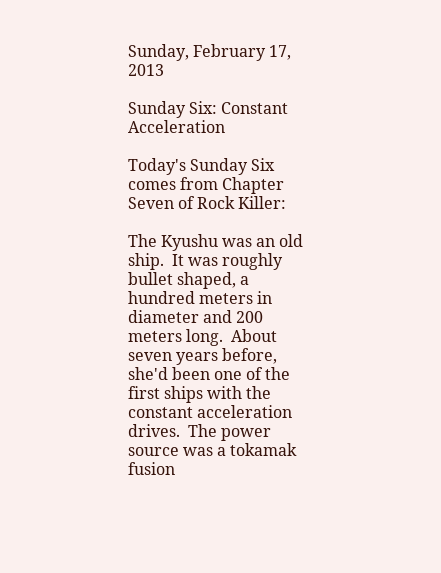Sunday, February 17, 2013

Sunday Six: Constant Acceleration

Today's Sunday Six comes from Chapter Seven of Rock Killer:

The Kyushu was an old ship.  It was roughly bullet shaped, a hundred meters in diameter and 200 meters long.  About seven years before, she'd been one of the first ships with the constant acceleration drives.  The power source was a tokamak fusion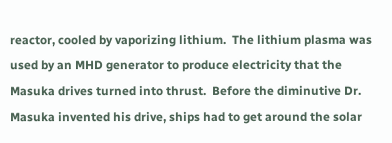reactor, cooled by vaporizing lithium.  The lithium plasma was used by an MHD generator to produce electricity that the Masuka drives turned into thrust.  Before the diminutive Dr. Masuka invented his drive, ships had to get around the solar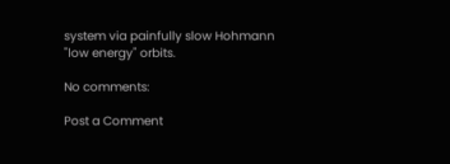system via painfully slow Hohmann "low energy" orbits.

No comments:

Post a Comment